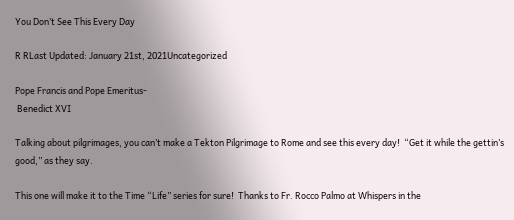You Don’t See This Every Day

R RLast Updated: January 21st, 2021Uncategorized

Pope Francis and Pope Emeritus-
 Benedict XVI

Talking about pilgrimages, you can’t make a Tekton Pilgrimage to Rome and see this every day!  “Get it while the gettin’s good,” as they say.

This one will make it to the Time “Life” series for sure!  Thanks to Fr. Rocco Palmo at Whispers in the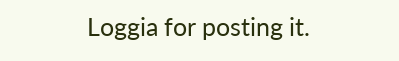Loggia for posting it.